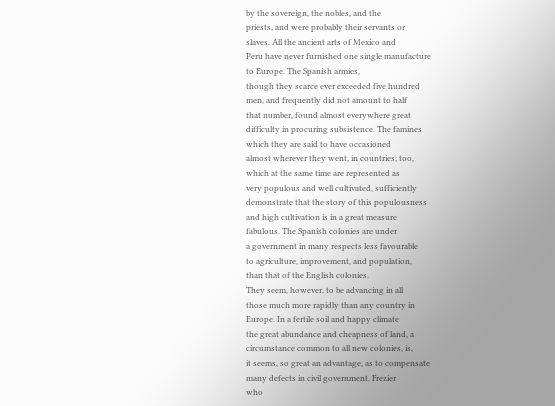by the sovereign, the nobles, and the
priests, and were probably their servants or
slaves. All the ancient arts of Mexico and
Peru have never furnished one single manufacture
to Europe. The Spanish armies,
though they scarce ever exceeded five hundred
men, and frequently did not amount to half
that number, found almost everywhere great
difficulty in procuring subsistence. The famines
which they are said to have occasioned
almost wherever they went, in countries, too,
which at the same time are represented as
very populous and well cultivated, sufficiently
demonstrate that the story of this populousness
and high cultivation is in a great measure
fabulous. The Spanish colonies are under
a government in many respects less favourable
to agriculture, improvement, and population,
than that of the English colonies.
They seem, however, to be advancing in all
those much more rapidly than any country in
Europe. In a fertile soil and happy climate
the great abundance and cheapness of land, a
circumstance common to all new colonies, is,
it seems, so great an advantage, as to compensate
many defects in civil government. Frezier
who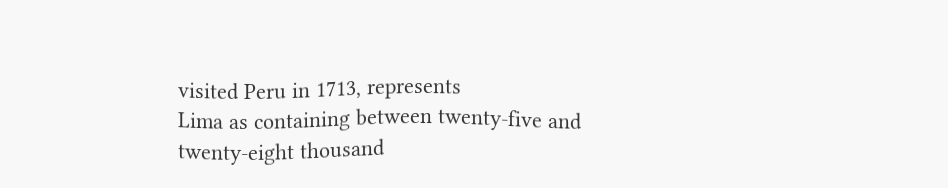visited Peru in 1713, represents
Lima as containing between twenty-five and
twenty-eight thousand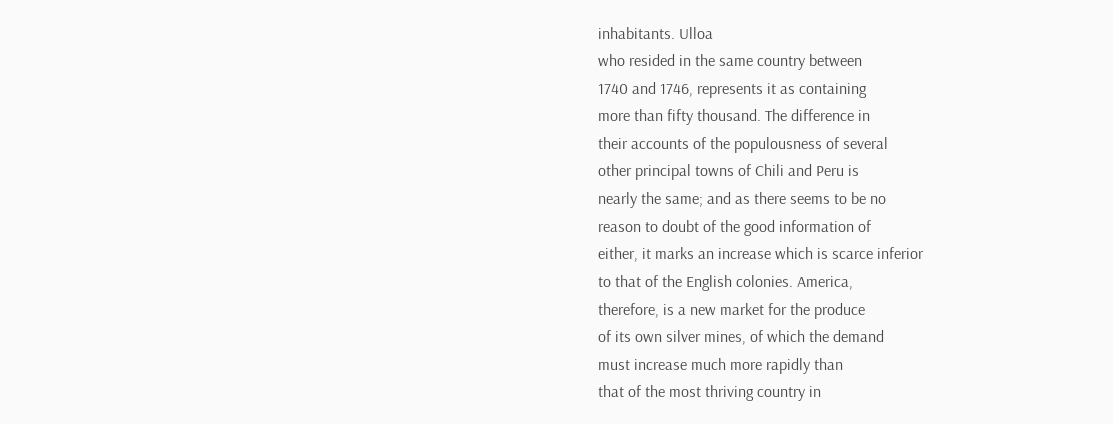inhabitants. Ulloa
who resided in the same country between
1740 and 1746, represents it as containing
more than fifty thousand. The difference in
their accounts of the populousness of several
other principal towns of Chili and Peru is
nearly the same; and as there seems to be no
reason to doubt of the good information of
either, it marks an increase which is scarce inferior
to that of the English colonies. America,
therefore, is a new market for the produce
of its own silver mines, of which the demand
must increase much more rapidly than
that of the most thriving country in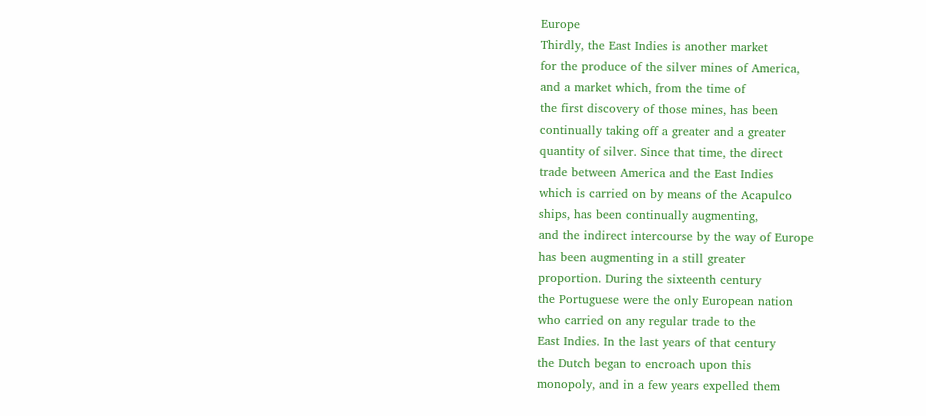Europe
Thirdly, the East Indies is another market
for the produce of the silver mines of America,
and a market which, from the time of
the first discovery of those mines, has been
continually taking off a greater and a greater
quantity of silver. Since that time, the direct
trade between America and the East Indies
which is carried on by means of the Acapulco
ships, has been continually augmenting,
and the indirect intercourse by the way of Europe
has been augmenting in a still greater
proportion. During the sixteenth century
the Portuguese were the only European nation
who carried on any regular trade to the
East Indies. In the last years of that century
the Dutch began to encroach upon this
monopoly, and in a few years expelled them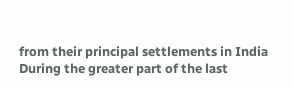from their principal settlements in India
During the greater part of the last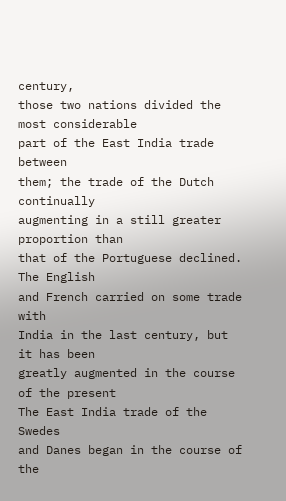century,
those two nations divided the most considerable
part of the East India trade between
them; the trade of the Dutch continually
augmenting in a still greater proportion than
that of the Portuguese declined. The English
and French carried on some trade with
India in the last century, but it has been
greatly augmented in the course of the present
The East India trade of the Swedes
and Danes began in the course of the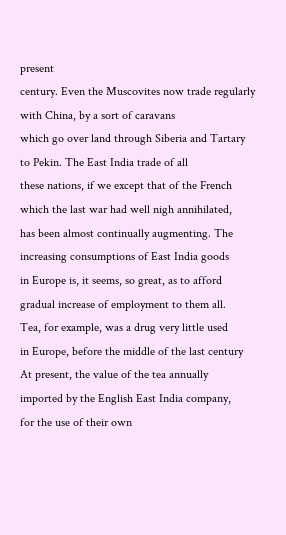present
century. Even the Muscovites now trade regularly
with China, by a sort of caravans
which go over land through Siberia and Tartary
to Pekin. The East India trade of all
these nations, if we except that of the French
which the last war had well nigh annihilated,
has been almost continually augmenting. The
increasing consumptions of East India goods
in Europe is, it seems, so great, as to afford
gradual increase of employment to them all.
Tea, for example, was a drug very little used
in Europe, before the middle of the last century
At present, the value of the tea annually
imported by the English East India company,
for the use of their own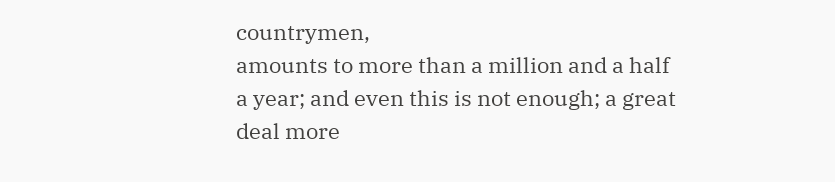countrymen,
amounts to more than a million and a half
a year; and even this is not enough; a great
deal more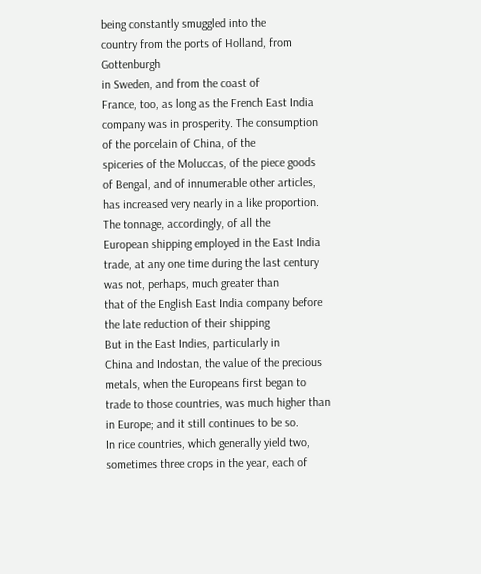being constantly smuggled into the
country from the ports of Holland, from Gottenburgh
in Sweden, and from the coast of
France, too, as long as the French East India
company was in prosperity. The consumption
of the porcelain of China, of the
spiceries of the Moluccas, of the piece goods
of Bengal, and of innumerable other articles,
has increased very nearly in a like proportion.
The tonnage, accordingly, of all the
European shipping employed in the East India
trade, at any one time during the last century
was not, perhaps, much greater than
that of the English East India company before
the late reduction of their shipping
But in the East Indies, particularly in
China and Indostan, the value of the precious
metals, when the Europeans first began to
trade to those countries, was much higher than
in Europe; and it still continues to be so.
In rice countries, which generally yield two,
sometimes three crops in the year, each of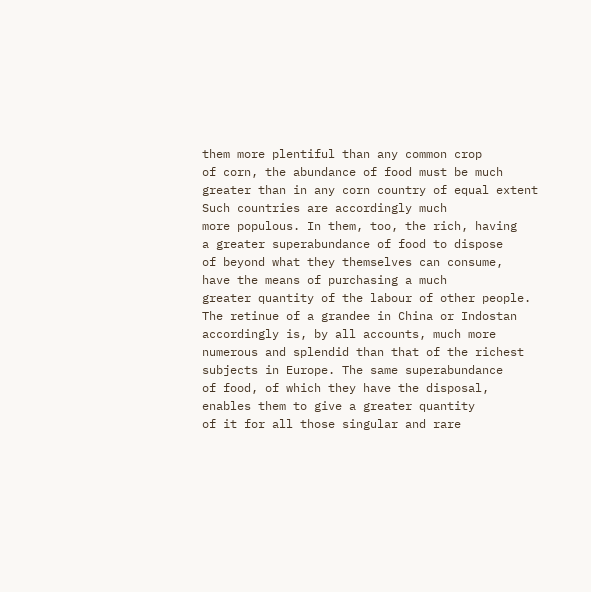them more plentiful than any common crop
of corn, the abundance of food must be much
greater than in any corn country of equal extent
Such countries are accordingly much
more populous. In them, too, the rich, having
a greater superabundance of food to dispose
of beyond what they themselves can consume,
have the means of purchasing a much
greater quantity of the labour of other people.
The retinue of a grandee in China or Indostan
accordingly is, by all accounts, much more
numerous and splendid than that of the richest
subjects in Europe. The same superabundance
of food, of which they have the disposal,
enables them to give a greater quantity
of it for all those singular and rare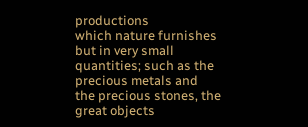productions
which nature furnishes but in very small
quantities; such as the precious metals and
the precious stones, the great objects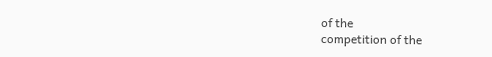of the
competition of the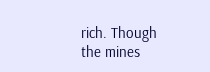rich. Though the mines